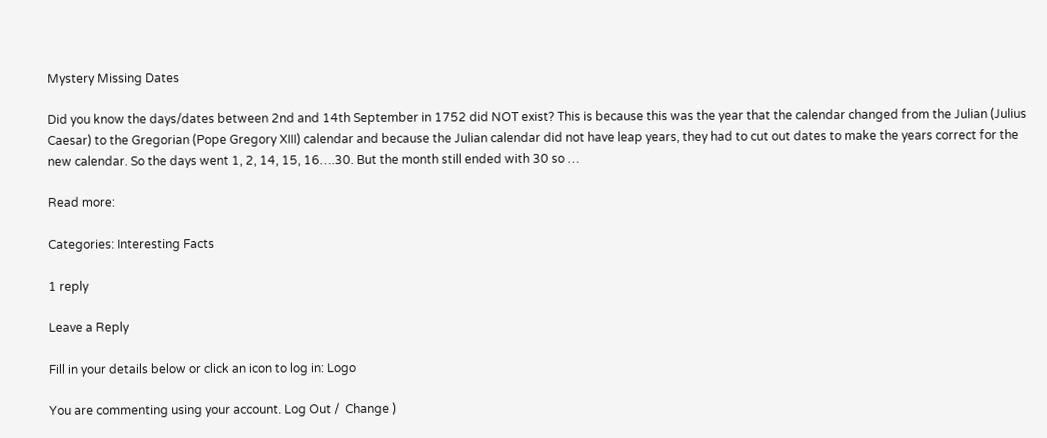Mystery Missing Dates

Did you know the days/dates between 2nd and 14th September in 1752 did NOT exist? This is because this was the year that the calendar changed from the Julian (Julius Caesar) to the Gregorian (Pope Gregory XIII) calendar and because the Julian calendar did not have leap years, they had to cut out dates to make the years correct for the new calendar. So the days went 1, 2, 14, 15, 16….30. But the month still ended with 30 so …

Read more:

Categories: Interesting Facts

1 reply

Leave a Reply

Fill in your details below or click an icon to log in: Logo

You are commenting using your account. Log Out /  Change )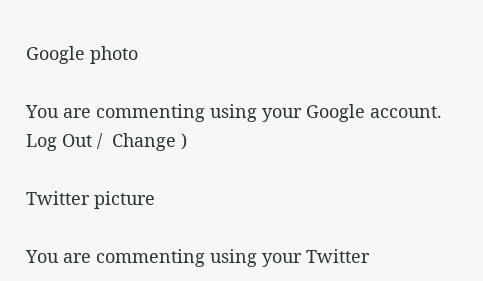Google photo

You are commenting using your Google account. Log Out /  Change )

Twitter picture

You are commenting using your Twitter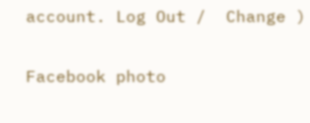account. Log Out /  Change )

Facebook photo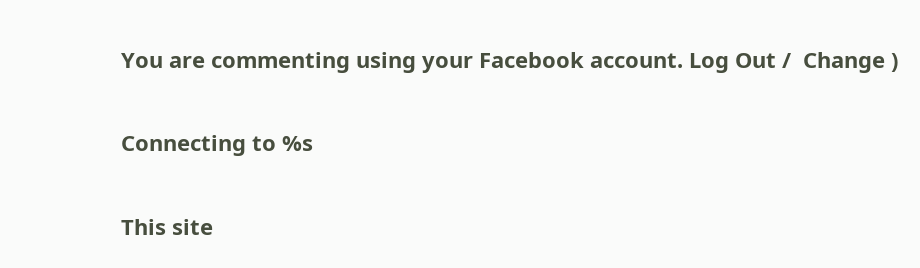You are commenting using your Facebook account. Log Out /  Change )

Connecting to %s

This site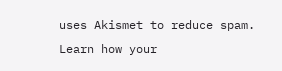uses Akismet to reduce spam. Learn how your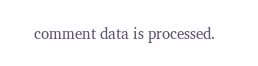comment data is processed.